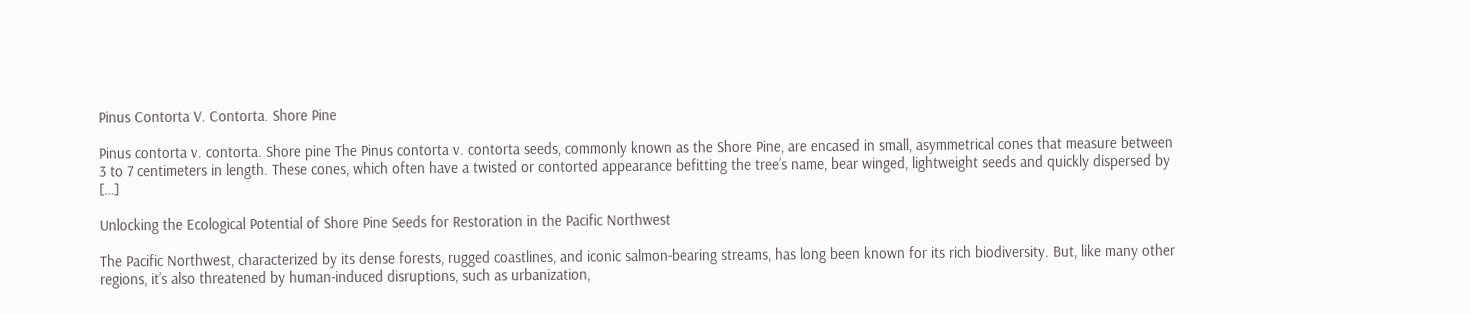Pinus Contorta V. Contorta. Shore Pine

Pinus contorta v. contorta. Shore pine The Pinus contorta v. contorta seeds, commonly known as the Shore Pine, are encased in small, asymmetrical cones that measure between 3 to 7 centimeters in length. These cones, which often have a twisted or contorted appearance befitting the tree’s name, bear winged, lightweight seeds and quickly dispersed by […]

Unlocking the Ecological Potential of Shore Pine Seeds for Restoration in the Pacific Northwest

The Pacific Northwest, characterized by its dense forests, rugged coastlines, and iconic salmon-bearing streams, has long been known for its rich biodiversity. But, like many other regions, it’s also threatened by human-induced disruptions, such as urbanization,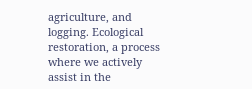agriculture, and logging. Ecological restoration, a process where we actively assist in the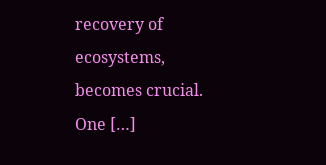recovery of ecosystems, becomes crucial. One […]